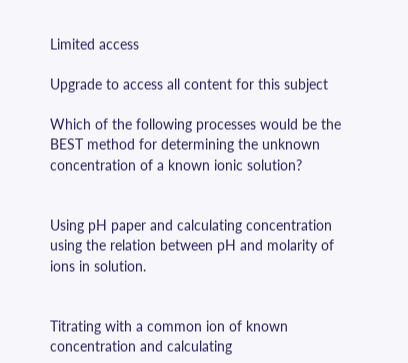Limited access

Upgrade to access all content for this subject

Which of the following processes would be the BEST method for determining the unknown concentration of a known ionic solution?


Using pH paper and calculating concentration using the relation between pH and molarity of ions in solution.


Titrating with a common ion of known concentration and calculating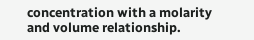concentration with a molarity and volume relationship.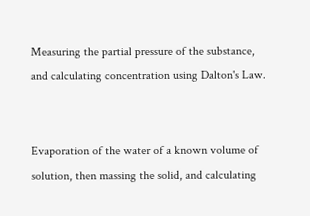Measuring the partial pressure of the substance, and calculating concentration using Dalton's Law.


Evaporation of the water of a known volume of solution, then massing the solid, and calculating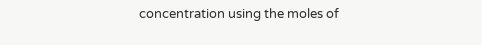concentration using the moles of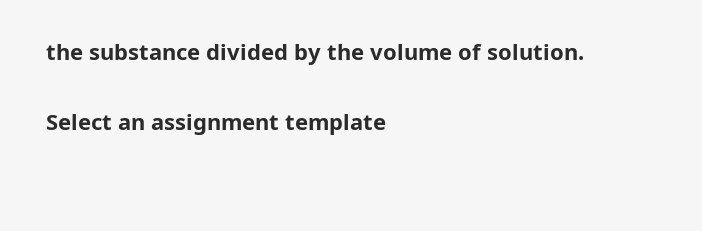the substance divided by the volume of solution.

Select an assignment template